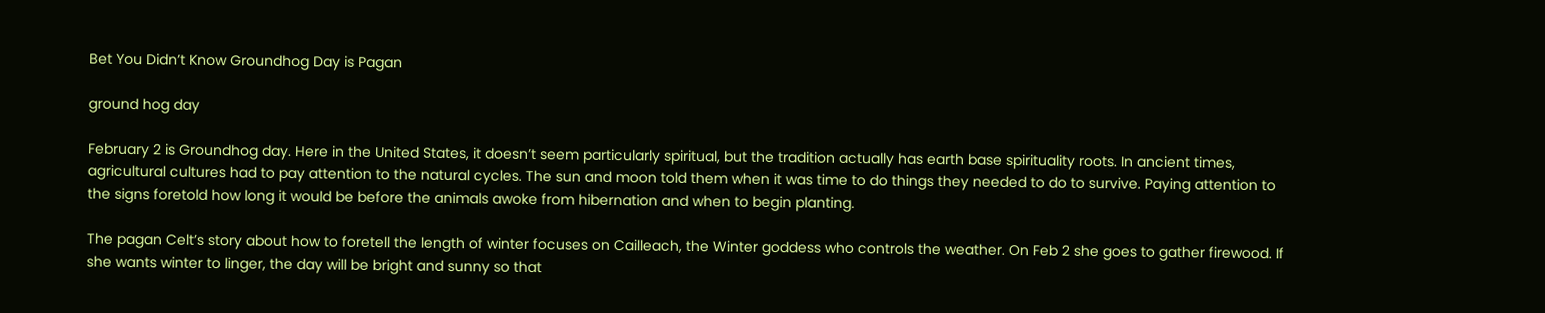Bet You Didn’t Know Groundhog Day is Pagan

ground hog day

February 2 is Groundhog day. Here in the United States, it doesn’t seem particularly spiritual, but the tradition actually has earth base spirituality roots. In ancient times, agricultural cultures had to pay attention to the natural cycles. The sun and moon told them when it was time to do things they needed to do to survive. Paying attention to the signs foretold how long it would be before the animals awoke from hibernation and when to begin planting.

The pagan Celt’s story about how to foretell the length of winter focuses on Cailleach, the Winter goddess who controls the weather. On Feb 2 she goes to gather firewood. If she wants winter to linger, the day will be bright and sunny so that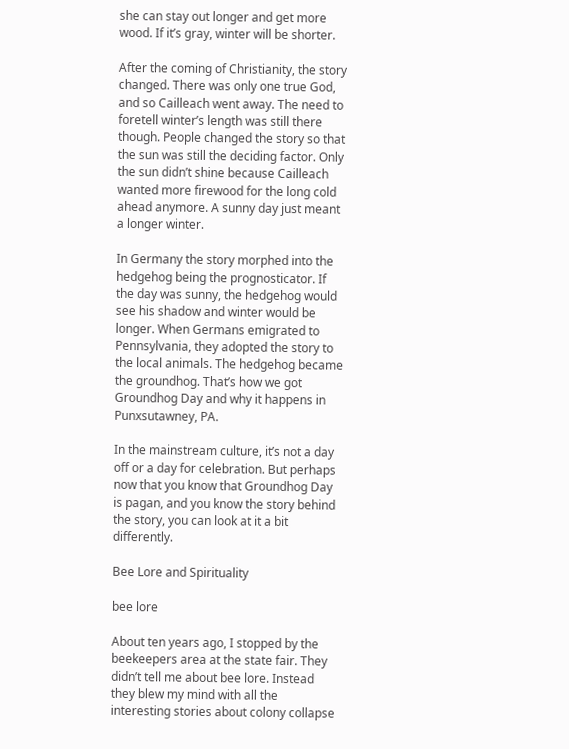she can stay out longer and get more wood. If it’s gray, winter will be shorter.

After the coming of Christianity, the story changed. There was only one true God, and so Cailleach went away. The need to foretell winter’s length was still there though. People changed the story so that the sun was still the deciding factor. Only the sun didn’t shine because Cailleach wanted more firewood for the long cold ahead anymore. A sunny day just meant a longer winter.

In Germany the story morphed into the hedgehog being the prognosticator. If the day was sunny, the hedgehog would see his shadow and winter would be longer. When Germans emigrated to Pennsylvania, they adopted the story to the local animals. The hedgehog became the groundhog. That’s how we got Groundhog Day and why it happens in Punxsutawney, PA.

In the mainstream culture, it’s not a day off or a day for celebration. But perhaps now that you know that Groundhog Day is pagan, and you know the story behind the story, you can look at it a bit differently.

Bee Lore and Spirituality

bee lore

About ten years ago, I stopped by the beekeepers area at the state fair. They didn’t tell me about bee lore. Instead they blew my mind with all the interesting stories about colony collapse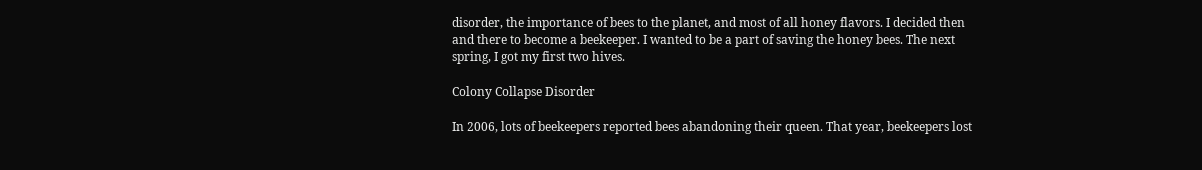disorder, the importance of bees to the planet, and most of all honey flavors. I decided then and there to become a beekeeper. I wanted to be a part of saving the honey bees. The next spring, I got my first two hives.

Colony Collapse Disorder

In 2006, lots of beekeepers reported bees abandoning their queen. That year, beekeepers lost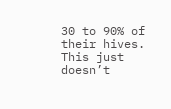30 to 90% of their hives. This just doesn’t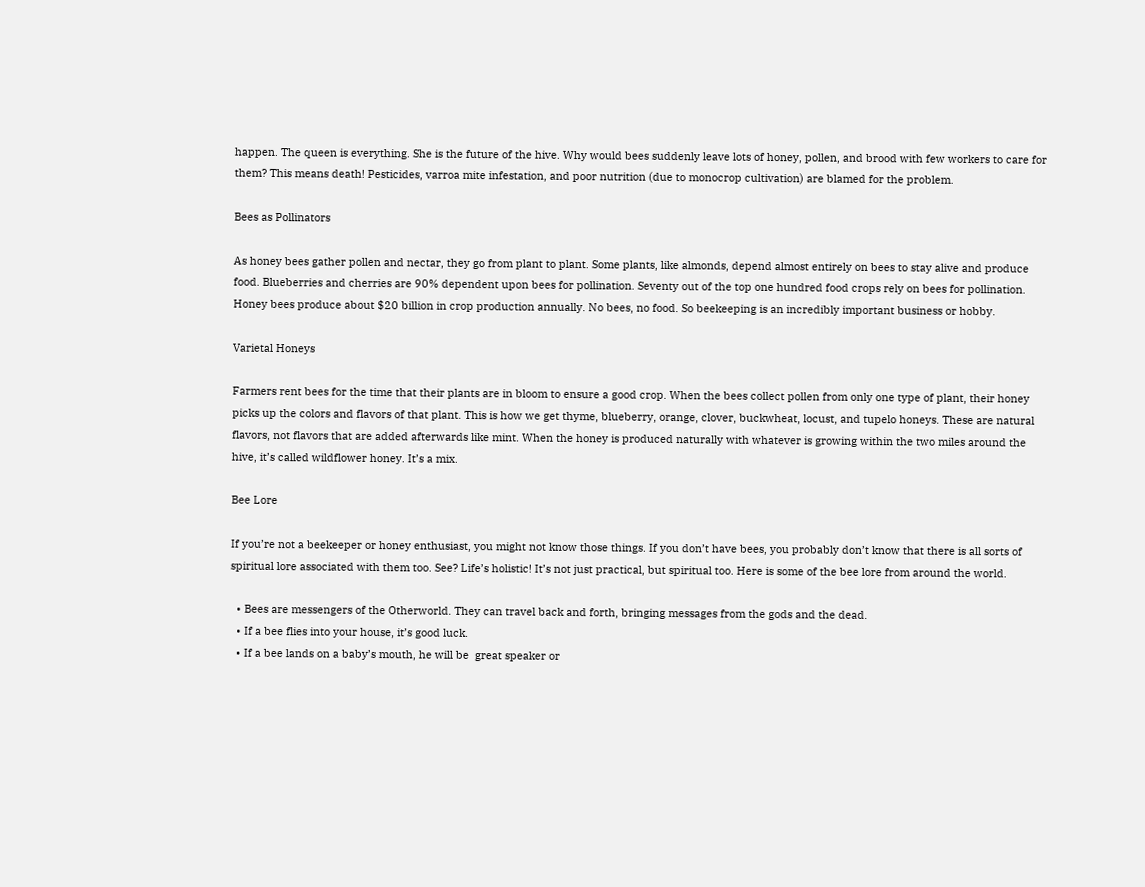happen. The queen is everything. She is the future of the hive. Why would bees suddenly leave lots of honey, pollen, and brood with few workers to care for them? This means death! Pesticides, varroa mite infestation, and poor nutrition (due to monocrop cultivation) are blamed for the problem.

Bees as Pollinators

As honey bees gather pollen and nectar, they go from plant to plant. Some plants, like almonds, depend almost entirely on bees to stay alive and produce food. Blueberries and cherries are 90% dependent upon bees for pollination. Seventy out of the top one hundred food crops rely on bees for pollination. Honey bees produce about $20 billion in crop production annually. No bees, no food. So beekeeping is an incredibly important business or hobby.

Varietal Honeys

Farmers rent bees for the time that their plants are in bloom to ensure a good crop. When the bees collect pollen from only one type of plant, their honey picks up the colors and flavors of that plant. This is how we get thyme, blueberry, orange, clover, buckwheat, locust, and tupelo honeys. These are natural flavors, not flavors that are added afterwards like mint. When the honey is produced naturally with whatever is growing within the two miles around the hive, it’s called wildflower honey. It’s a mix.

Bee Lore

If you’re not a beekeeper or honey enthusiast, you might not know those things. If you don’t have bees, you probably don’t know that there is all sorts of spiritual lore associated with them too. See? Life’s holistic! It’s not just practical, but spiritual too. Here is some of the bee lore from around the world.

  • Bees are messengers of the Otherworld. They can travel back and forth, bringing messages from the gods and the dead.
  • If a bee flies into your house, it’s good luck.
  • If a bee lands on a baby’s mouth, he will be  great speaker or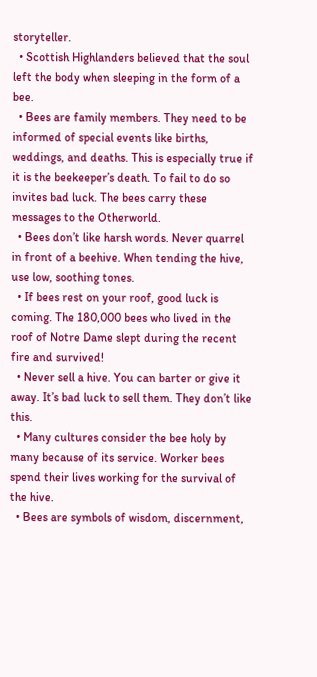storyteller.
  • Scottish Highlanders believed that the soul left the body when sleeping in the form of a bee.
  • Bees are family members. They need to be informed of special events like births, weddings, and deaths. This is especially true if it is the beekeeper’s death. To fail to do so invites bad luck. The bees carry these messages to the Otherworld.
  • Bees don’t like harsh words. Never quarrel in front of a beehive. When tending the hive, use low, soothing tones.
  • If bees rest on your roof, good luck is coming. The 180,000 bees who lived in the roof of Notre Dame slept during the recent fire and survived!
  • Never sell a hive. You can barter or give it away. It’s bad luck to sell them. They don’t like this.
  • Many cultures consider the bee holy by many because of its service. Worker bees spend their lives working for the survival of the hive.
  • Bees are symbols of wisdom, discernment,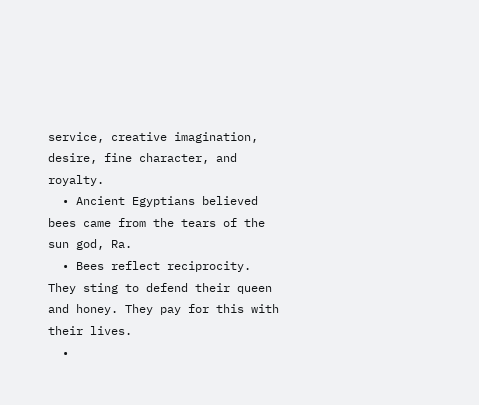service, creative imagination, desire, fine character, and royalty.
  • Ancient Egyptians believed bees came from the tears of the sun god, Ra.
  • Bees reflect reciprocity. They sting to defend their queen and honey. They pay for this with their lives.
  •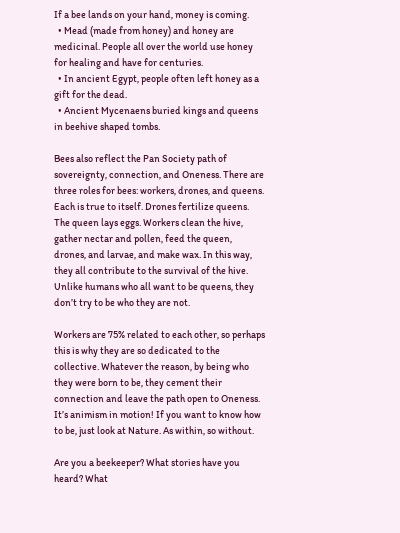If a bee lands on your hand, money is coming.
  • Mead (made from honey) and honey are medicinal. People all over the world use honey for healing and have for centuries.
  • In ancient Egypt, people often left honey as a gift for the dead.
  • Ancient Mycenaens buried kings and queens in beehive shaped tombs.

Bees also reflect the Pan Society path of sovereignty, connection, and Oneness. There are three roles for bees: workers, drones, and queens. Each is true to itself. Drones fertilize queens. The queen lays eggs. Workers clean the hive, gather nectar and pollen, feed the queen, drones, and larvae, and make wax. In this way, they all contribute to the survival of the hive. Unlike humans who all want to be queens, they don’t try to be who they are not.

Workers are 75% related to each other, so perhaps this is why they are so dedicated to the collective. Whatever the reason, by being who they were born to be, they cement their connection and leave the path open to Oneness. It’s animism in motion! If you want to know how to be, just look at Nature. As within, so without.

Are you a beekeeper? What stories have you heard? What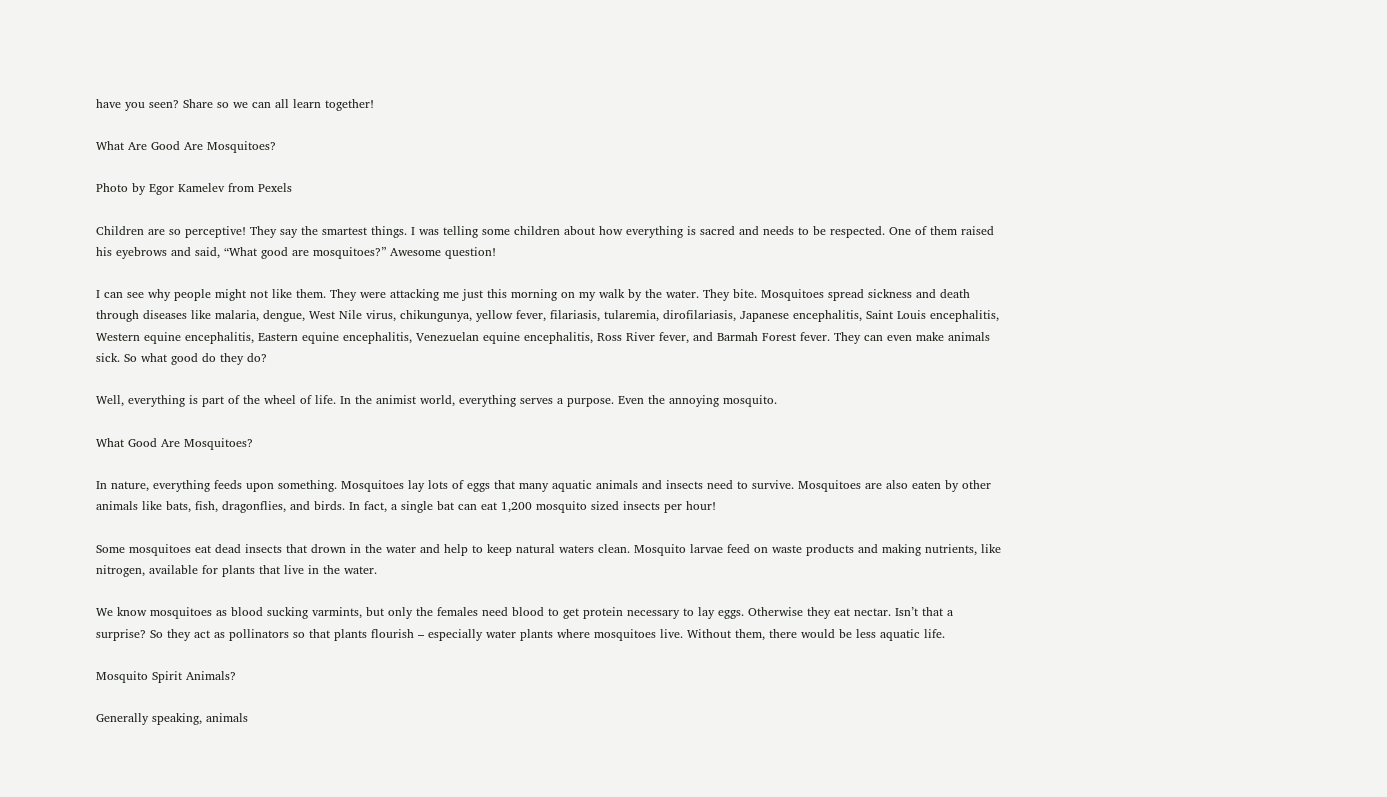have you seen? Share so we can all learn together!

What Are Good Are Mosquitoes?

Photo by Egor Kamelev from Pexels

Children are so perceptive! They say the smartest things. I was telling some children about how everything is sacred and needs to be respected. One of them raised his eyebrows and said, “What good are mosquitoes?” Awesome question!

I can see why people might not like them. They were attacking me just this morning on my walk by the water. They bite. Mosquitoes spread sickness and death through diseases like malaria, dengue, West Nile virus, chikungunya, yellow fever, filariasis, tularemia, dirofilariasis, Japanese encephalitis, Saint Louis encephalitis, Western equine encephalitis, Eastern equine encephalitis, Venezuelan equine encephalitis, Ross River fever, and Barmah Forest fever. They can even make animals sick. So what good do they do?

Well, everything is part of the wheel of life. In the animist world, everything serves a purpose. Even the annoying mosquito.

What Good Are Mosquitoes?

In nature, everything feeds upon something. Mosquitoes lay lots of eggs that many aquatic animals and insects need to survive. Mosquitoes are also eaten by other animals like bats, fish, dragonflies, and birds. In fact, a single bat can eat 1,200 mosquito sized insects per hour!

Some mosquitoes eat dead insects that drown in the water and help to keep natural waters clean. Mosquito larvae feed on waste products and making nutrients, like nitrogen, available for plants that live in the water.

We know mosquitoes as blood sucking varmints, but only the females need blood to get protein necessary to lay eggs. Otherwise they eat nectar. Isn’t that a surprise? So they act as pollinators so that plants flourish – especially water plants where mosquitoes live. Without them, there would be less aquatic life.

Mosquito Spirit Animals?

Generally speaking, animals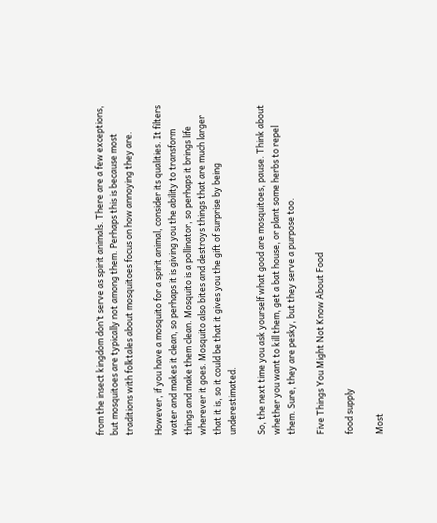from the insect kingdom don’t serve as spirit animals. There are a few exceptions, but mosquitoes are typically not among them. Perhaps this is because most traditions with folktales about mosquitoes focus on how annoying they are.

However, if you have a mosquito for a spirit animal, consider its qualities. It filters water and makes it clean, so perhaps it is giving you the ability to transform things and make them clean. Mosquito is a pollinator, so perhaps it brings life wherever it goes. Mosquito also bites and destroys things that are much larger that it is, so it could be that it gives you the gift of surprise by being underestimated.

So, the next time you ask yourself what good are mosquitoes, pause. Think about whether you want to kill them, get a bat house, or plant some herbs to repel them. Sure, they are pesky, but they serve a purpose too.

Five Things You Might Not Know About Food

food supply

Most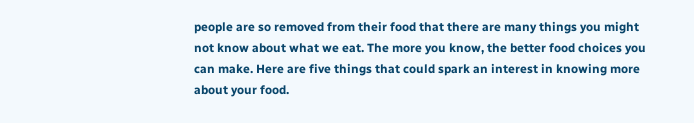people are so removed from their food that there are many things you might not know about what we eat. The more you know, the better food choices you can make. Here are five things that could spark an interest in knowing more about your food.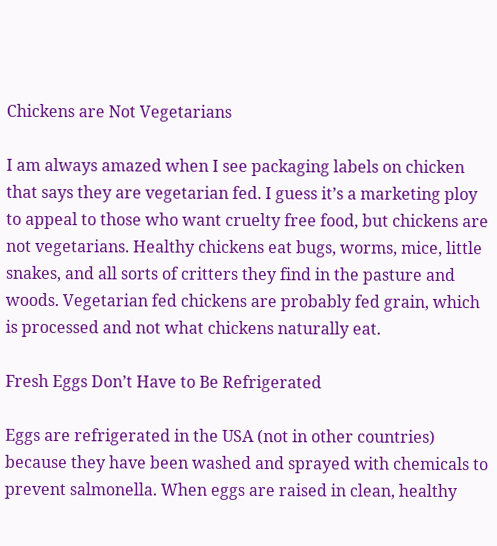Chickens are Not Vegetarians

I am always amazed when I see packaging labels on chicken that says they are vegetarian fed. I guess it’s a marketing ploy to appeal to those who want cruelty free food, but chickens are not vegetarians. Healthy chickens eat bugs, worms, mice, little snakes, and all sorts of critters they find in the pasture and woods. Vegetarian fed chickens are probably fed grain, which is processed and not what chickens naturally eat.

Fresh Eggs Don’t Have to Be Refrigerated

Eggs are refrigerated in the USA (not in other countries) because they have been washed and sprayed with chemicals to prevent salmonella. When eggs are raised in clean, healthy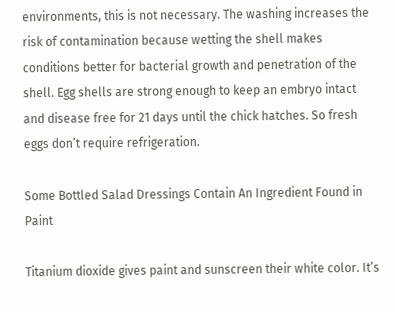environments, this is not necessary. The washing increases the risk of contamination because wetting the shell makes conditions better for bacterial growth and penetration of the shell. Egg shells are strong enough to keep an embryo intact and disease free for 21 days until the chick hatches. So fresh eggs don’t require refrigeration.

Some Bottled Salad Dressings Contain An Ingredient Found in Paint

Titanium dioxide gives paint and sunscreen their white color. It’s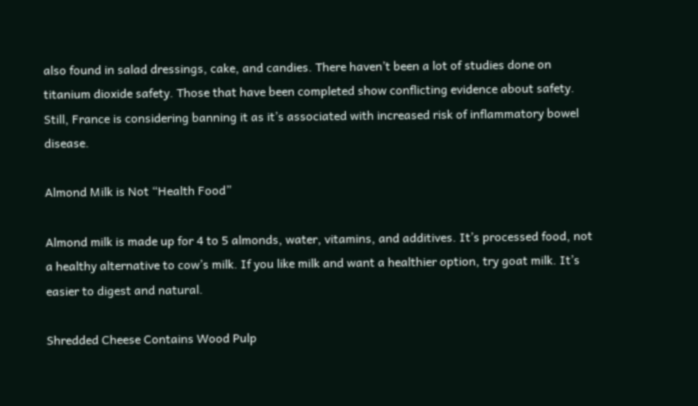also found in salad dressings, cake, and candies. There haven’t been a lot of studies done on titanium dioxide safety. Those that have been completed show conflicting evidence about safety. Still, France is considering banning it as it’s associated with increased risk of inflammatory bowel disease.

Almond Milk is Not “Health Food”

Almond milk is made up for 4 to 5 almonds, water, vitamins, and additives. It’s processed food, not a healthy alternative to cow’s milk. If you like milk and want a healthier option, try goat milk. It’s easier to digest and natural.

Shredded Cheese Contains Wood Pulp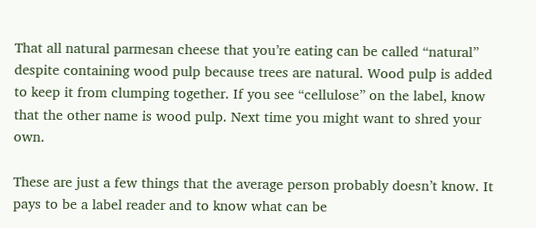That all natural parmesan cheese that you’re eating can be called “natural” despite containing wood pulp because trees are natural. Wood pulp is added to keep it from clumping together. If you see “cellulose” on the label, know that the other name is wood pulp. Next time you might want to shred your own.

These are just a few things that the average person probably doesn’t know. It pays to be a label reader and to know what can be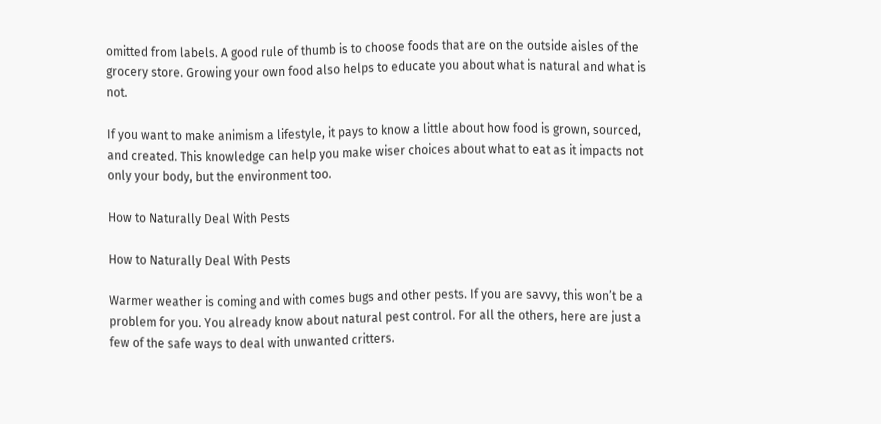omitted from labels. A good rule of thumb is to choose foods that are on the outside aisles of the grocery store. Growing your own food also helps to educate you about what is natural and what is not.

If you want to make animism a lifestyle, it pays to know a little about how food is grown, sourced, and created. This knowledge can help you make wiser choices about what to eat as it impacts not only your body, but the environment too.

How to Naturally Deal With Pests

How to Naturally Deal With Pests

Warmer weather is coming and with comes bugs and other pests. If you are savvy, this won’t be a problem for you. You already know about natural pest control. For all the others, here are just a few of the safe ways to deal with unwanted critters.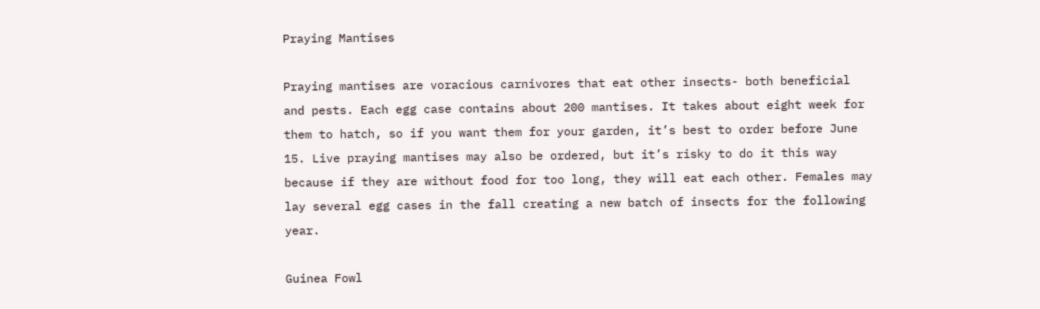Praying Mantises

Praying mantises are voracious carnivores that eat other insects- both beneficial and pests. Each egg case contains about 200 mantises. It takes about eight week for them to hatch, so if you want them for your garden, it’s best to order before June 15. Live praying mantises may also be ordered, but it’s risky to do it this way because if they are without food for too long, they will eat each other. Females may lay several egg cases in the fall creating a new batch of insects for the following year.

Guinea Fowl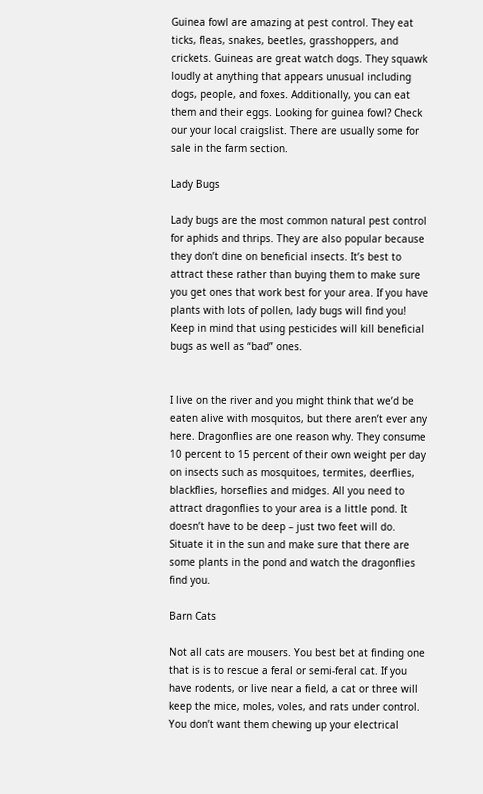Guinea fowl are amazing at pest control. They eat ticks, fleas, snakes, beetles, grasshoppers, and crickets. Guineas are great watch dogs. They squawk loudly at anything that appears unusual including dogs, people, and foxes. Additionally, you can eat them and their eggs. Looking for guinea fowl? Check our your local craigslist. There are usually some for sale in the farm section.

Lady Bugs

Lady bugs are the most common natural pest control for aphids and thrips. They are also popular because they don’t dine on beneficial insects. It’s best to attract these rather than buying them to make sure you get ones that work best for your area. If you have plants with lots of pollen, lady bugs will find you! Keep in mind that using pesticides will kill beneficial bugs as well as “bad” ones.


I live on the river and you might think that we’d be eaten alive with mosquitos, but there aren’t ever any here. Dragonflies are one reason why. They consume 10 percent to 15 percent of their own weight per day on insects such as mosquitoes, termites, deerflies, blackflies, horseflies and midges. All you need to attract dragonflies to your area is a little pond. It doesn’t have to be deep – just two feet will do. Situate it in the sun and make sure that there are some plants in the pond and watch the dragonflies find you.

Barn Cats

Not all cats are mousers. You best bet at finding one that is is to rescue a feral or semi-feral cat. If you have rodents, or live near a field, a cat or three will keep the mice, moles, voles, and rats under control. You don’t want them chewing up your electrical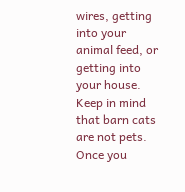wires, getting into your animal feed, or getting into your house. Keep in mind that barn cats are not pets. Once you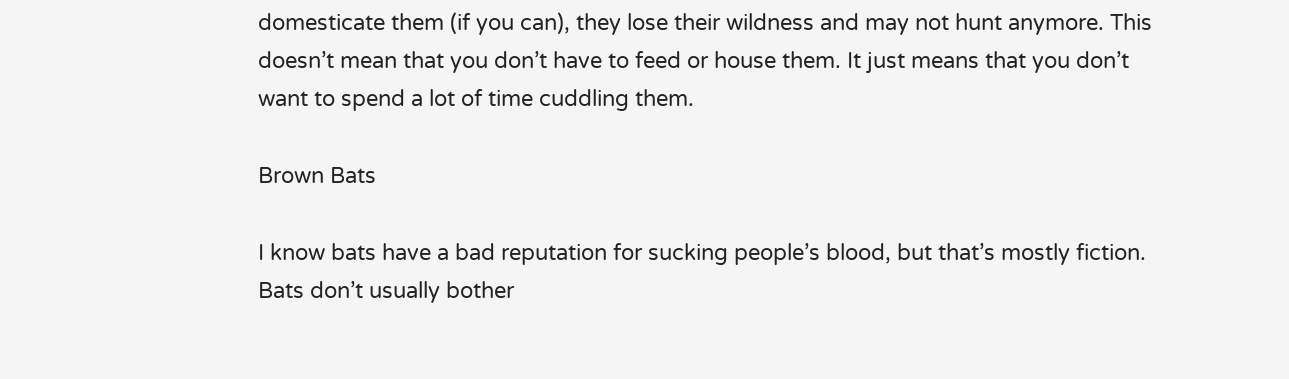domesticate them (if you can), they lose their wildness and may not hunt anymore. This doesn’t mean that you don’t have to feed or house them. It just means that you don’t want to spend a lot of time cuddling them.

Brown Bats

I know bats have a bad reputation for sucking people’s blood, but that’s mostly fiction. Bats don’t usually bother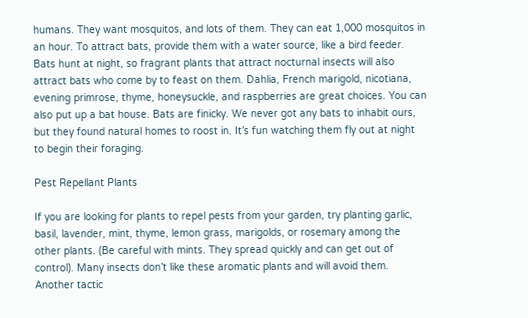humans. They want mosquitos, and lots of them. They can eat 1,000 mosquitos in an hour. To attract bats, provide them with a water source, like a bird feeder. Bats hunt at night, so fragrant plants that attract nocturnal insects will also attract bats who come by to feast on them. Dahlia, French marigold, nicotiana, evening primrose, thyme, honeysuckle, and raspberries are great choices. You can also put up a bat house. Bats are finicky. We never got any bats to inhabit ours, but they found natural homes to roost in. It’s fun watching them fly out at night to begin their foraging.

Pest Repellant Plants

If you are looking for plants to repel pests from your garden, try planting garlic, basil, lavender, mint, thyme, lemon grass, marigolds, or rosemary among the other plants. (Be careful with mints. They spread quickly and can get out of control). Many insects don’t like these aromatic plants and will avoid them. Another tactic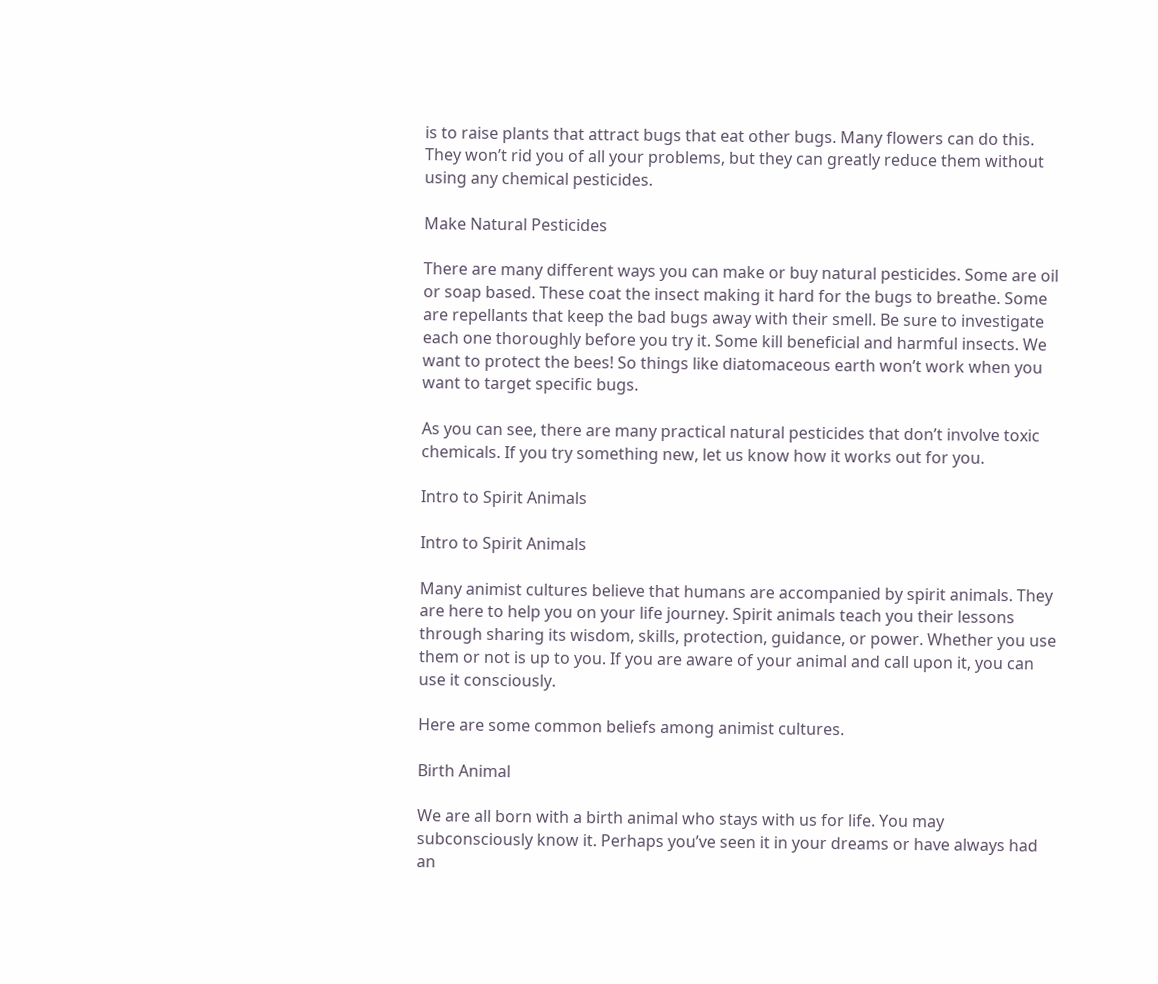is to raise plants that attract bugs that eat other bugs. Many flowers can do this. They won’t rid you of all your problems, but they can greatly reduce them without using any chemical pesticides.

Make Natural Pesticides

There are many different ways you can make or buy natural pesticides. Some are oil or soap based. These coat the insect making it hard for the bugs to breathe. Some are repellants that keep the bad bugs away with their smell. Be sure to investigate each one thoroughly before you try it. Some kill beneficial and harmful insects. We want to protect the bees! So things like diatomaceous earth won’t work when you want to target specific bugs.

As you can see, there are many practical natural pesticides that don’t involve toxic chemicals. If you try something new, let us know how it works out for you.

Intro to Spirit Animals

Intro to Spirit Animals

Many animist cultures believe that humans are accompanied by spirit animals. They are here to help you on your life journey. Spirit animals teach you their lessons through sharing its wisdom, skills, protection, guidance, or power. Whether you use them or not is up to you. If you are aware of your animal and call upon it, you can use it consciously.

Here are some common beliefs among animist cultures.

Birth Animal

We are all born with a birth animal who stays with us for life. You may subconsciously know it. Perhaps you’ve seen it in your dreams or have always had an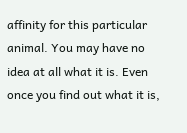affinity for this particular animal. You may have no idea at all what it is. Even once you find out what it is,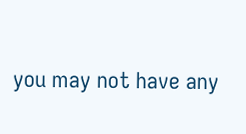you may not have any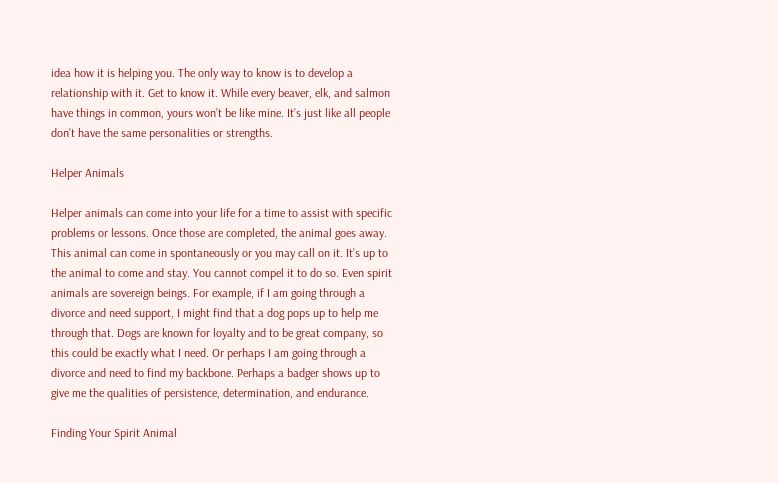idea how it is helping you. The only way to know is to develop a relationship with it. Get to know it. While every beaver, elk, and salmon have things in common, yours won’t be like mine. It’s just like all people don’t have the same personalities or strengths.

Helper Animals

Helper animals can come into your life for a time to assist with specific problems or lessons. Once those are completed, the animal goes away. This animal can come in spontaneously or you may call on it. It’s up to the animal to come and stay. You cannot compel it to do so. Even spirit animals are sovereign beings. For example, if I am going through a divorce and need support, I might find that a dog pops up to help me through that. Dogs are known for loyalty and to be great company, so this could be exactly what I need. Or perhaps I am going through a divorce and need to find my backbone. Perhaps a badger shows up to give me the qualities of persistence, determination, and endurance.

Finding Your Spirit Animal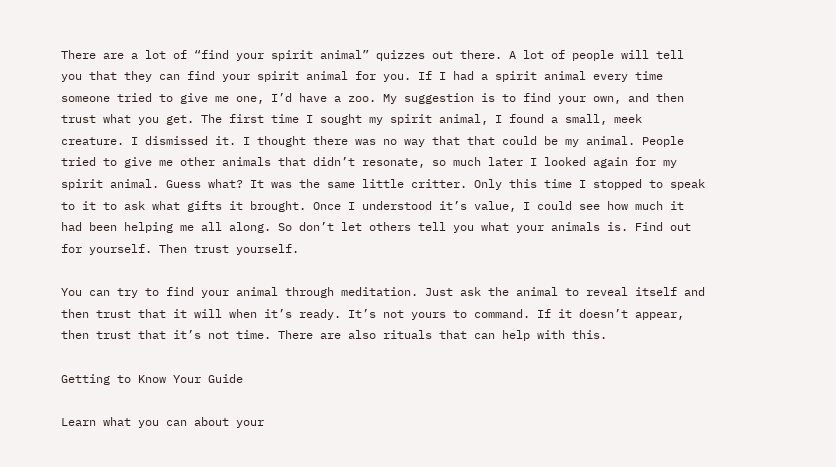There are a lot of “find your spirit animal” quizzes out there. A lot of people will tell you that they can find your spirit animal for you. If I had a spirit animal every time someone tried to give me one, I’d have a zoo. My suggestion is to find your own, and then trust what you get. The first time I sought my spirit animal, I found a small, meek creature. I dismissed it. I thought there was no way that that could be my animal. People tried to give me other animals that didn’t resonate, so much later I looked again for my spirit animal. Guess what? It was the same little critter. Only this time I stopped to speak to it to ask what gifts it brought. Once I understood it’s value, I could see how much it had been helping me all along. So don’t let others tell you what your animals is. Find out for yourself. Then trust yourself.

You can try to find your animal through meditation. Just ask the animal to reveal itself and then trust that it will when it’s ready. It’s not yours to command. If it doesn’t appear, then trust that it’s not time. There are also rituals that can help with this.

Getting to Know Your Guide

Learn what you can about your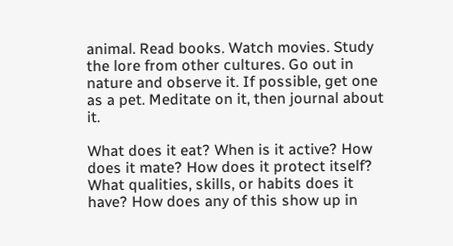animal. Read books. Watch movies. Study the lore from other cultures. Go out in nature and observe it. If possible, get one as a pet. Meditate on it, then journal about it.

What does it eat? When is it active? How does it mate? How does it protect itself? What qualities, skills, or habits does it have? How does any of this show up in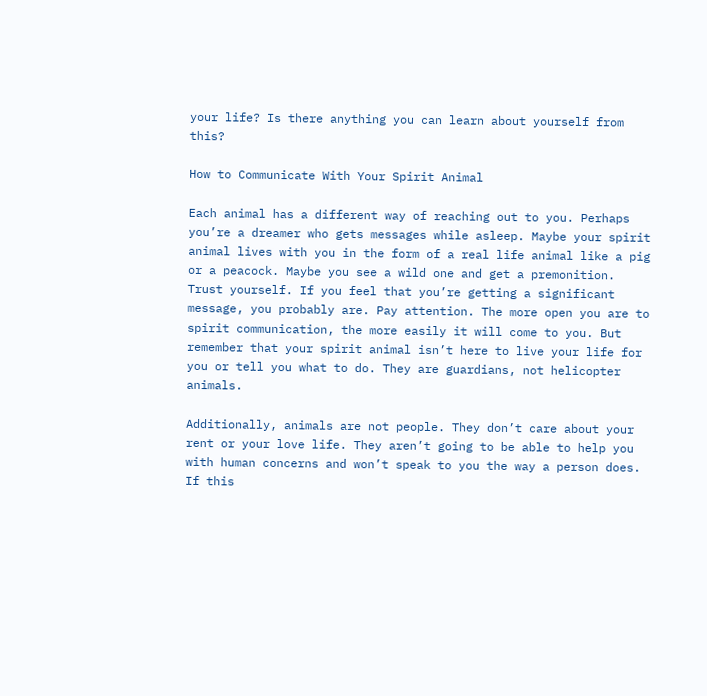your life? Is there anything you can learn about yourself from this?

How to Communicate With Your Spirit Animal

Each animal has a different way of reaching out to you. Perhaps you’re a dreamer who gets messages while asleep. Maybe your spirit animal lives with you in the form of a real life animal like a pig or a peacock. Maybe you see a wild one and get a premonition. Trust yourself. If you feel that you’re getting a significant message, you probably are. Pay attention. The more open you are to spirit communication, the more easily it will come to you. But remember that your spirit animal isn’t here to live your life for you or tell you what to do. They are guardians, not helicopter animals.

Additionally, animals are not people. They don’t care about your rent or your love life. They aren’t going to be able to help you with human concerns and won’t speak to you the way a person does. If this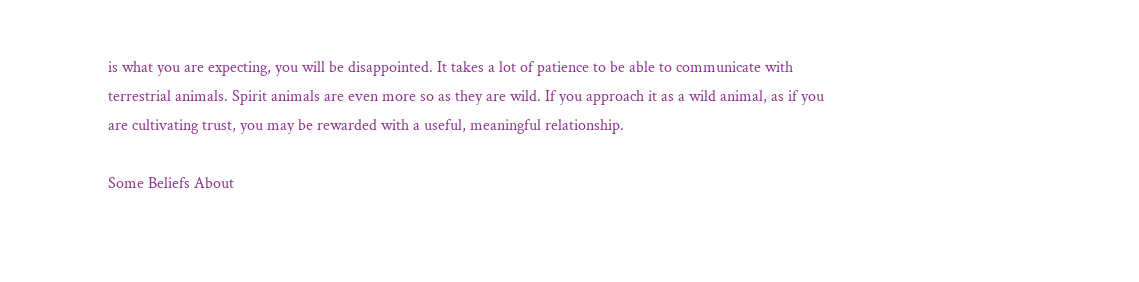is what you are expecting, you will be disappointed. It takes a lot of patience to be able to communicate with terrestrial animals. Spirit animals are even more so as they are wild. If you approach it as a wild animal, as if you are cultivating trust, you may be rewarded with a useful, meaningful relationship.

Some Beliefs About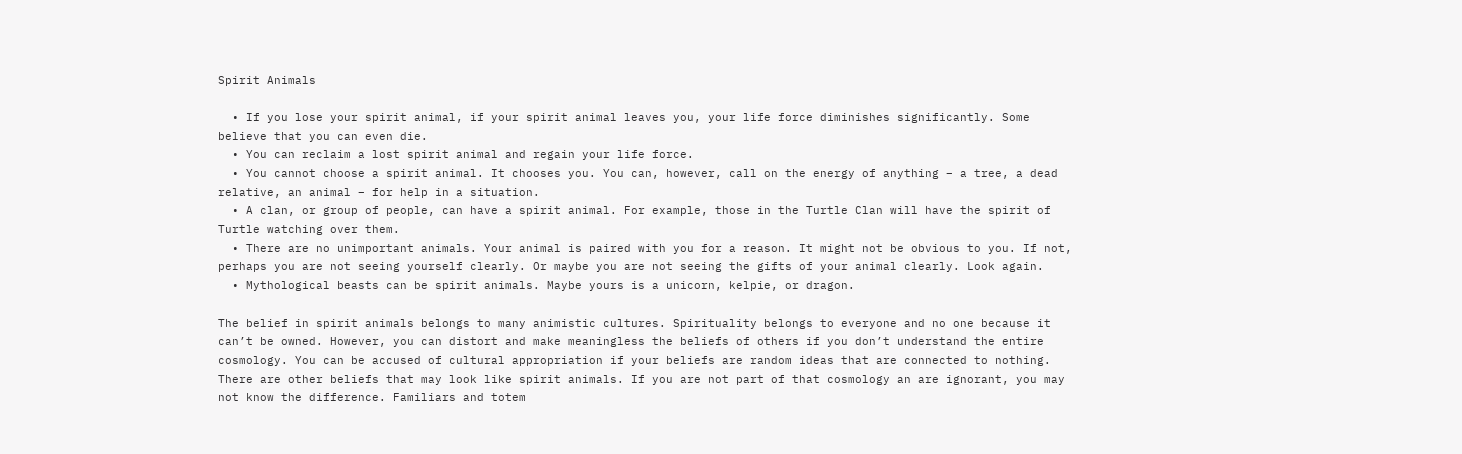Spirit Animals

  • If you lose your spirit animal, if your spirit animal leaves you, your life force diminishes significantly. Some believe that you can even die.
  • You can reclaim a lost spirit animal and regain your life force.
  • You cannot choose a spirit animal. It chooses you. You can, however, call on the energy of anything – a tree, a dead relative, an animal – for help in a situation.
  • A clan, or group of people, can have a spirit animal. For example, those in the Turtle Clan will have the spirit of Turtle watching over them.
  • There are no unimportant animals. Your animal is paired with you for a reason. It might not be obvious to you. If not, perhaps you are not seeing yourself clearly. Or maybe you are not seeing the gifts of your animal clearly. Look again.
  • Mythological beasts can be spirit animals. Maybe yours is a unicorn, kelpie, or dragon.

The belief in spirit animals belongs to many animistic cultures. Spirituality belongs to everyone and no one because it can’t be owned. However, you can distort and make meaningless the beliefs of others if you don’t understand the entire cosmology. You can be accused of cultural appropriation if your beliefs are random ideas that are connected to nothing. There are other beliefs that may look like spirit animals. If you are not part of that cosmology an are ignorant, you may not know the difference. Familiars and totem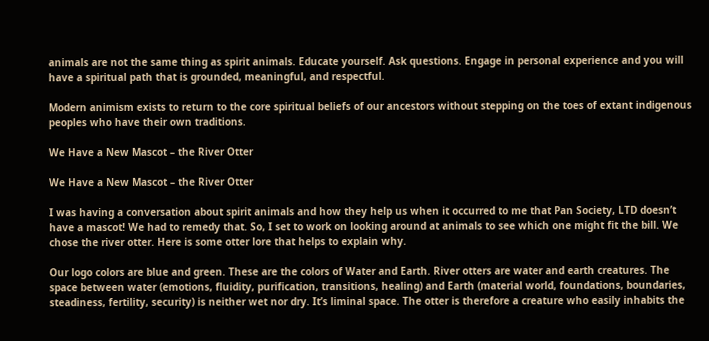animals are not the same thing as spirit animals. Educate yourself. Ask questions. Engage in personal experience and you will have a spiritual path that is grounded, meaningful, and respectful.

Modern animism exists to return to the core spiritual beliefs of our ancestors without stepping on the toes of extant indigenous peoples who have their own traditions.

We Have a New Mascot – the River Otter

We Have a New Mascot – the River Otter

I was having a conversation about spirit animals and how they help us when it occurred to me that Pan Society, LTD doesn’t have a mascot! We had to remedy that. So, I set to work on looking around at animals to see which one might fit the bill. We chose the river otter. Here is some otter lore that helps to explain why.

Our logo colors are blue and green. These are the colors of Water and Earth. River otters are water and earth creatures. The space between water (emotions, fluidity, purification, transitions, healing) and Earth (material world, foundations, boundaries, steadiness, fertility, security) is neither wet nor dry. It’s liminal space. The otter is therefore a creature who easily inhabits the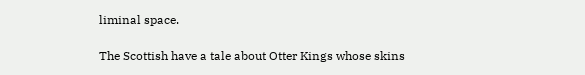liminal space.

The Scottish have a tale about Otter Kings whose skins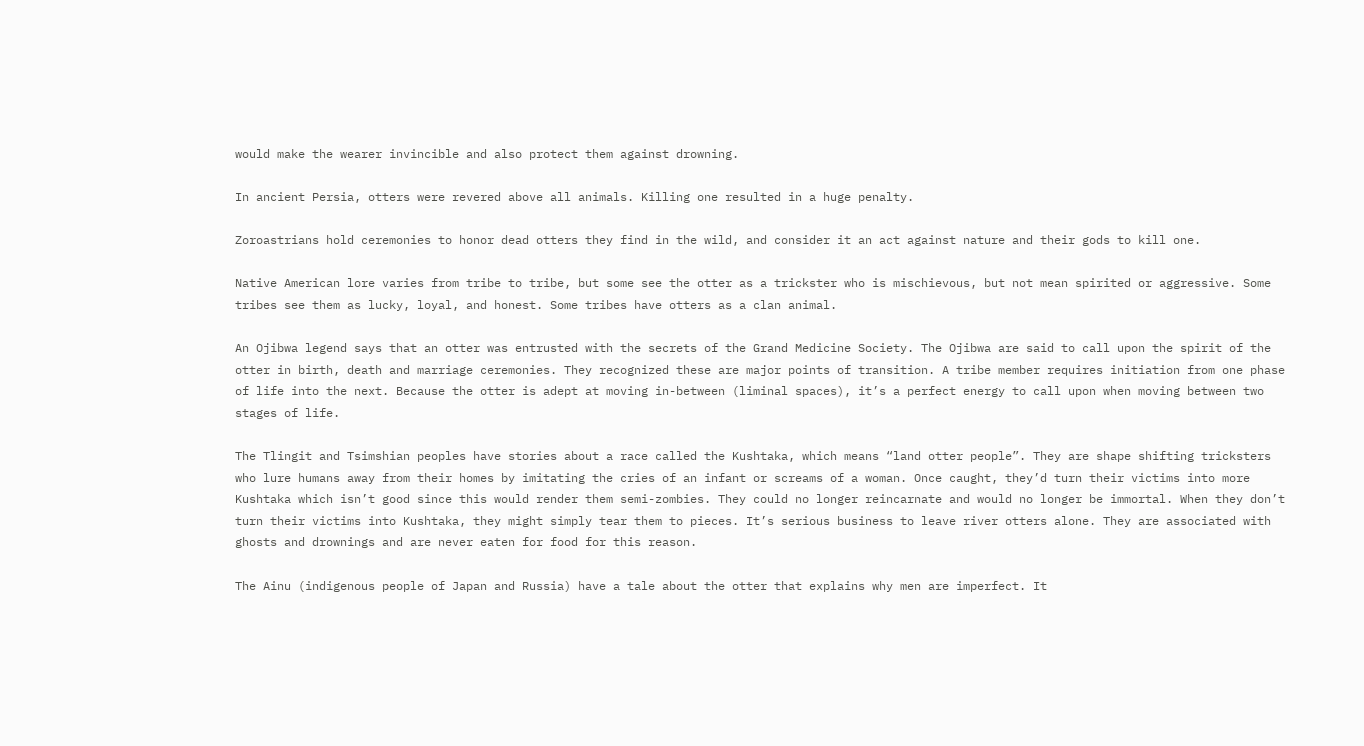would make the wearer invincible and also protect them against drowning.

In ancient Persia, otters were revered above all animals. Killing one resulted in a huge penalty.

Zoroastrians hold ceremonies to honor dead otters they find in the wild, and consider it an act against nature and their gods to kill one.

Native American lore varies from tribe to tribe, but some see the otter as a trickster who is mischievous, but not mean spirited or aggressive. Some tribes see them as lucky, loyal, and honest. Some tribes have otters as a clan animal.

An Ojibwa legend says that an otter was entrusted with the secrets of the Grand Medicine Society. The Ojibwa are said to call upon the spirit of the otter in birth, death and marriage ceremonies. They recognized these are major points of transition. A tribe member requires initiation from one phase of life into the next. Because the otter is adept at moving in-between (liminal spaces), it’s a perfect energy to call upon when moving between two stages of life.

The Tlingit and Tsimshian peoples have stories about a race called the Kushtaka, which means “land otter people”. They are shape shifting tricksters who lure humans away from their homes by imitating the cries of an infant or screams of a woman. Once caught, they’d turn their victims into more Kushtaka which isn’t good since this would render them semi-zombies. They could no longer reincarnate and would no longer be immortal. When they don’t turn their victims into Kushtaka, they might simply tear them to pieces. It’s serious business to leave river otters alone. They are associated with ghosts and drownings and are never eaten for food for this reason.

The Ainu (indigenous people of Japan and Russia) have a tale about the otter that explains why men are imperfect. It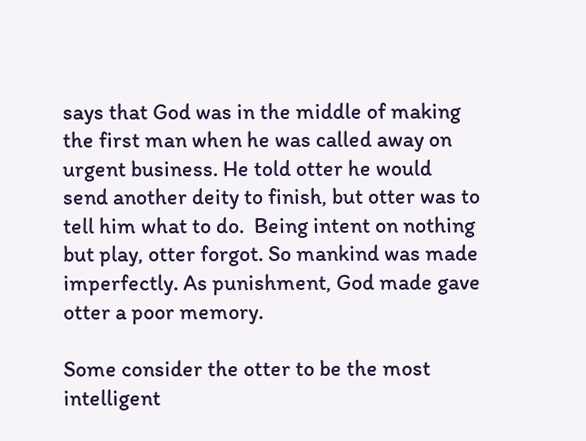says that God was in the middle of making the first man when he was called away on urgent business. He told otter he would send another deity to finish, but otter was to tell him what to do.  Being intent on nothing but play, otter forgot. So mankind was made imperfectly. As punishment, God made gave otter a poor memory.

Some consider the otter to be the most intelligent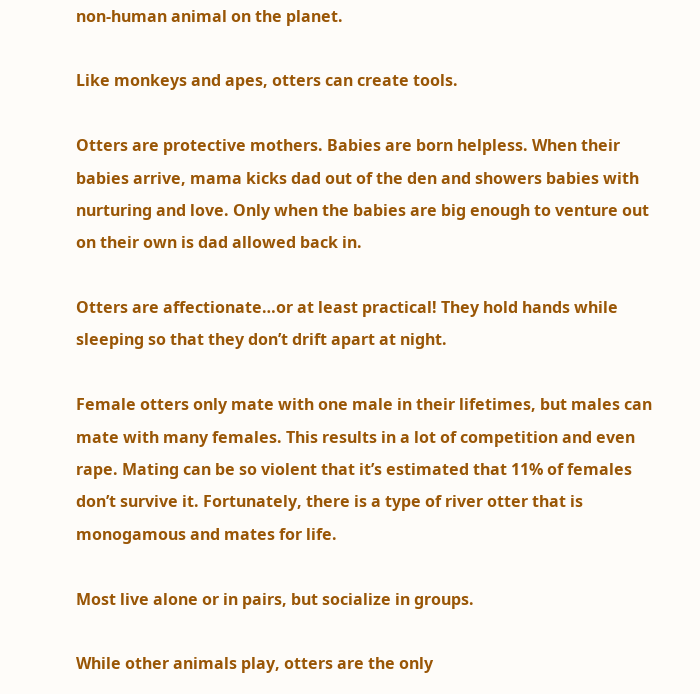non-human animal on the planet.

Like monkeys and apes, otters can create tools.

Otters are protective mothers. Babies are born helpless. When their babies arrive, mama kicks dad out of the den and showers babies with nurturing and love. Only when the babies are big enough to venture out on their own is dad allowed back in.

Otters are affectionate…or at least practical! They hold hands while sleeping so that they don’t drift apart at night.

Female otters only mate with one male in their lifetimes, but males can mate with many females. This results in a lot of competition and even rape. Mating can be so violent that it’s estimated that 11% of females don’t survive it. Fortunately, there is a type of river otter that is monogamous and mates for life.

Most live alone or in pairs, but socialize in groups.

While other animals play, otters are the only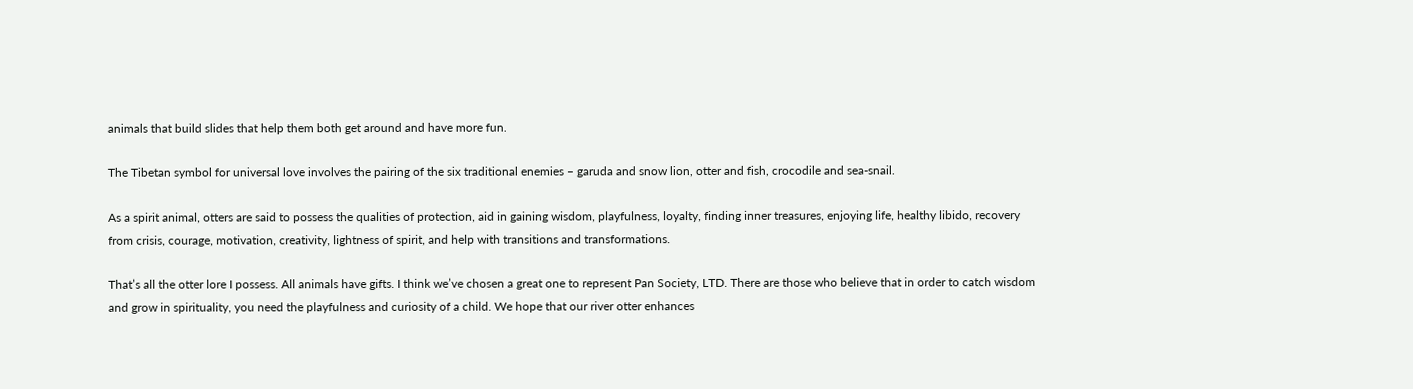animals that build slides that help them both get around and have more fun.

The Tibetan symbol for universal love involves the pairing of the six traditional enemies – garuda and snow lion, otter and fish, crocodile and sea-snail.

As a spirit animal, otters are said to possess the qualities of protection, aid in gaining wisdom, playfulness, loyalty, finding inner treasures, enjoying life, healthy libido, recovery from crisis, courage, motivation, creativity, lightness of spirit, and help with transitions and transformations.

That’s all the otter lore I possess. All animals have gifts. I think we’ve chosen a great one to represent Pan Society, LTD. There are those who believe that in order to catch wisdom and grow in spirituality, you need the playfulness and curiosity of a child. We hope that our river otter enhances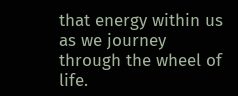that energy within us as we journey through the wheel of life.